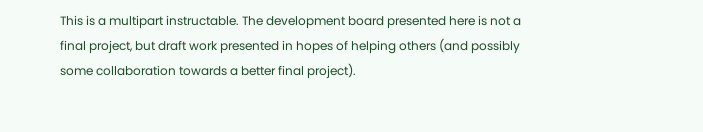This is a multipart instructable. The development board presented here is not a final project, but draft work presented in hopes of helping others (and possibly some collaboration towards a better final project).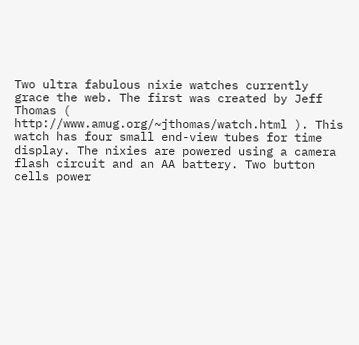Two ultra fabulous nixie watches currently grace the web. The first was created by Jeff Thomas ( http://www.amug.org/~jthomas/watch.html ). This watch has four small end-view tubes for time display. The nixies are powered using a camera flash circuit and an AA battery. Two button cells power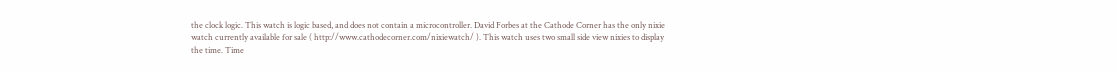the clock logic. This watch is logic based, and does not contain a microcontroller. David Forbes at the Cathode Corner has the only nixie watch currently available for sale ( http://www.cathodecorner.com/nixiewatch/ ). This watch uses two small side view nixies to display the time. Time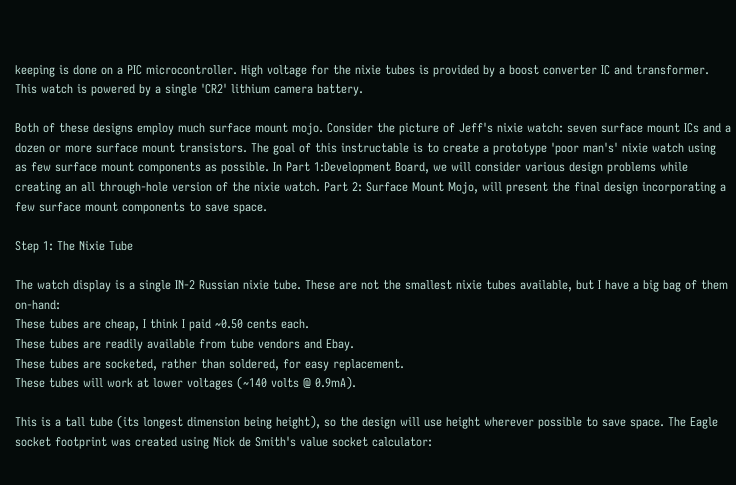keeping is done on a PIC microcontroller. High voltage for the nixie tubes is provided by a boost converter IC and transformer. This watch is powered by a single 'CR2' lithium camera battery.

Both of these designs employ much surface mount mojo. Consider the picture of Jeff's nixie watch: seven surface mount ICs and a dozen or more surface mount transistors. The goal of this instructable is to create a prototype 'poor man's' nixie watch using as few surface mount components as possible. In Part 1:Development Board, we will consider various design problems while creating an all through-hole version of the nixie watch. Part 2: Surface Mount Mojo, will present the final design incorporating a few surface mount components to save space.

Step 1: The Nixie Tube

The watch display is a single IN-2 Russian nixie tube. These are not the smallest nixie tubes available, but I have a big bag of them on-hand:
These tubes are cheap, I think I paid ~0.50 cents each.
These tubes are readily available from tube vendors and Ebay.
These tubes are socketed, rather than soldered, for easy replacement.
These tubes will work at lower voltages (~140 volts @ 0.9mA).

This is a tall tube (its longest dimension being height), so the design will use height wherever possible to save space. The Eagle socket footprint was created using Nick de Smith's value socket calculator: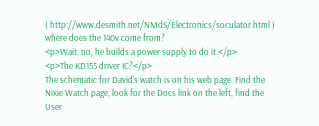( http://www.desmith.net/NMdS/Electronics/soculator.html )
where does the 140v come from?
<p>Wait, no, he builds a power supply to do it.</p>
<p>The KD155 driver IC?</p>
The schematic for David's watch is on his web page. Find the Nixie Watch page, look for the Docs link on the left, find the User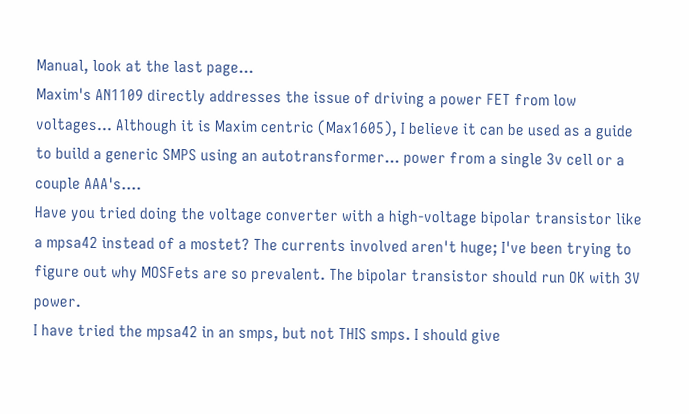Manual, look at the last page...
Maxim's AN1109 directly addresses the issue of driving a power FET from low voltages... Although it is Maxim centric (Max1605), I believe it can be used as a guide to build a generic SMPS using an autotransformer... power from a single 3v cell or a couple AAA's....
Have you tried doing the voltage converter with a high-voltage bipolar transistor like a mpsa42 instead of a mostet? The currents involved aren't huge; I've been trying to figure out why MOSFets are so prevalent. The bipolar transistor should run OK with 3V power.
I have tried the mpsa42 in an smps, but not THIS smps. I should give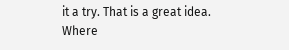it a try. That is a great idea.
Where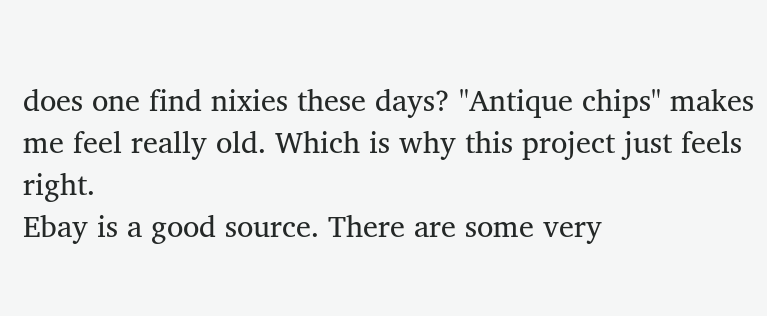does one find nixies these days? "Antique chips" makes me feel really old. Which is why this project just feels right.
Ebay is a good source. There are some very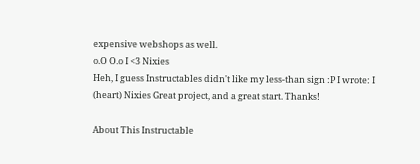expensive webshops as well.
o.O O.o I <3 Nixies
Heh, I guess Instructables didn't like my less-than sign :P I wrote: I (heart) Nixies Great project, and a great start. Thanks!

About This Instructable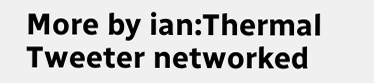More by ian:Thermal Tweeter networked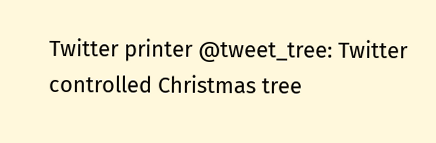Twitter printer @tweet_tree: Twitter controlled Christmas tree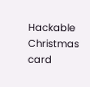Hackable Christmas card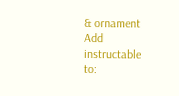& ornament
Add instructable to: